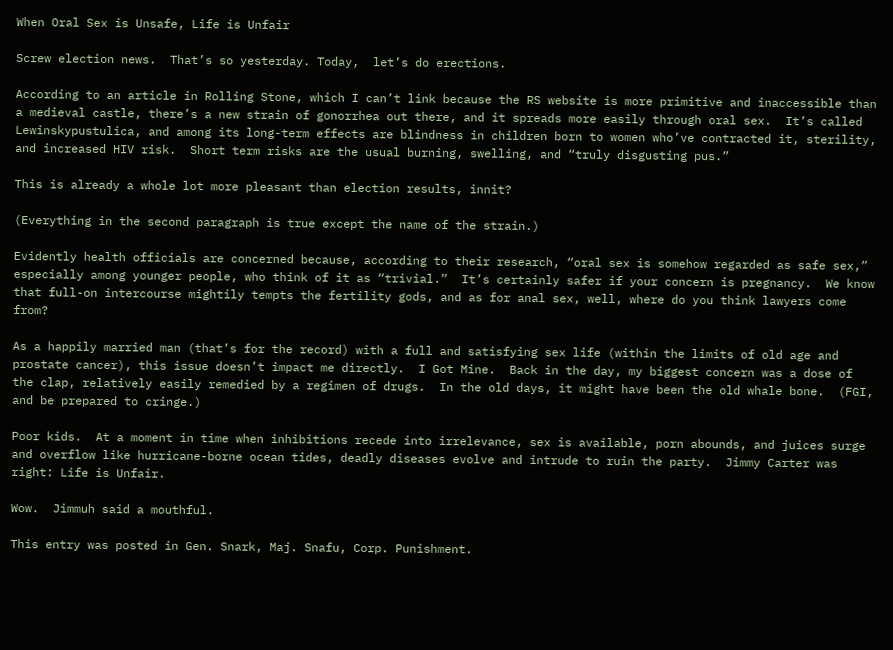When Oral Sex is Unsafe, Life is Unfair

Screw election news.  That’s so yesterday. Today,  let’s do erections.

According to an article in Rolling Stone, which I can’t link because the RS website is more primitive and inaccessible than a medieval castle, there’s a new strain of gonorrhea out there, and it spreads more easily through oral sex.  It’s called Lewinskypustulica, and among its long-term effects are blindness in children born to women who’ve contracted it, sterility, and increased HIV risk.  Short term risks are the usual burning, swelling, and “truly disgusting pus.”

This is already a whole lot more pleasant than election results, innit?

(Everything in the second paragraph is true except the name of the strain.)

Evidently health officials are concerned because, according to their research, “oral sex is somehow regarded as safe sex,” especially among younger people, who think of it as “trivial.”  It’s certainly safer if your concern is pregnancy.  We know that full-on intercourse mightily tempts the fertility gods, and as for anal sex, well, where do you think lawyers come from?

As a happily married man (that’s for the record) with a full and satisfying sex life (within the limits of old age and prostate cancer), this issue doesn’t impact me directly.  I Got Mine.  Back in the day, my biggest concern was a dose of the clap, relatively easily remedied by a regimen of drugs.  In the old days, it might have been the old whale bone.  (FGI, and be prepared to cringe.)

Poor kids.  At a moment in time when inhibitions recede into irrelevance, sex is available, porn abounds, and juices surge and overflow like hurricane-borne ocean tides, deadly diseases evolve and intrude to ruin the party.  Jimmy Carter was right: Life is Unfair.

Wow.  Jimmuh said a mouthful.

This entry was posted in Gen. Snark, Maj. Snafu, Corp. Punishment.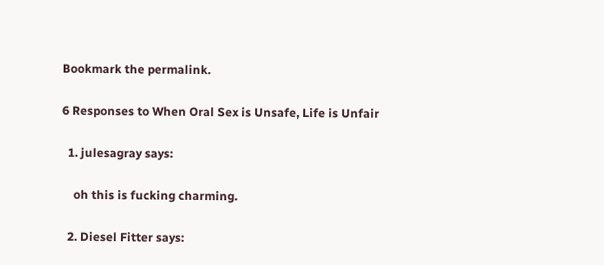Bookmark the permalink.

6 Responses to When Oral Sex is Unsafe, Life is Unfair

  1. julesagray says:

    oh this is fucking charming.

  2. Diesel Fitter says: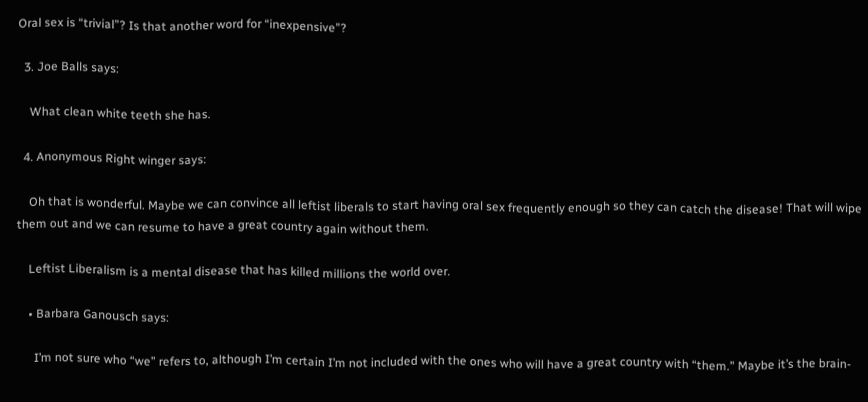Oral sex is “trivial”? Is that another word for “inexpensive”?

  3. Joe Balls says:

    What clean white teeth she has.

  4. Anonymous Right winger says:

    Oh that is wonderful. Maybe we can convince all leftist liberals to start having oral sex frequently enough so they can catch the disease! That will wipe them out and we can resume to have a great country again without them.

    Leftist Liberalism is a mental disease that has killed millions the world over.

    • Barbara Ganousch says:

      I’m not sure who “we” refers to, although I’m certain I’m not included with the ones who will have a great country with “them.” Maybe it’s the brain-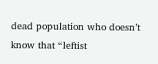dead population who doesn’t know that “leftist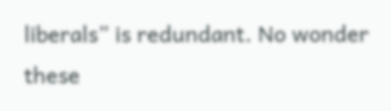liberals” is redundant. No wonder these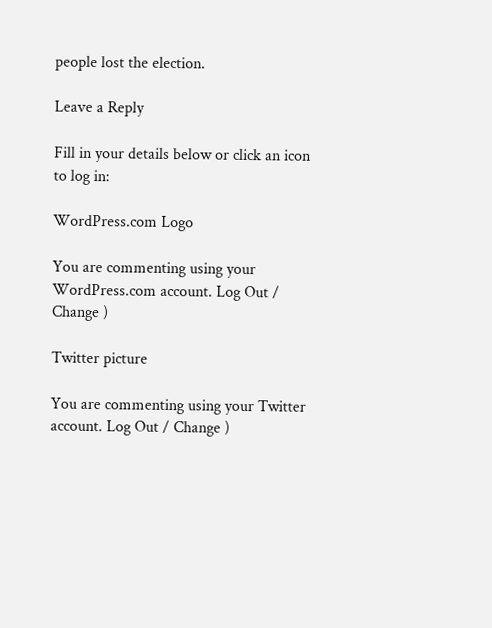people lost the election.

Leave a Reply

Fill in your details below or click an icon to log in:

WordPress.com Logo

You are commenting using your WordPress.com account. Log Out / Change )

Twitter picture

You are commenting using your Twitter account. Log Out / Change )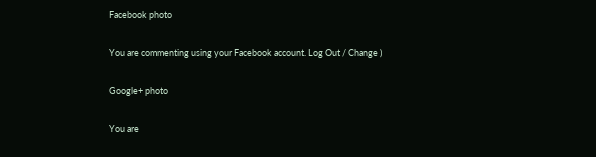Facebook photo

You are commenting using your Facebook account. Log Out / Change )

Google+ photo

You are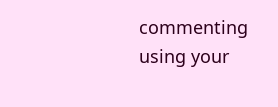commenting using your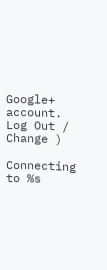Google+ account. Log Out / Change )

Connecting to %s